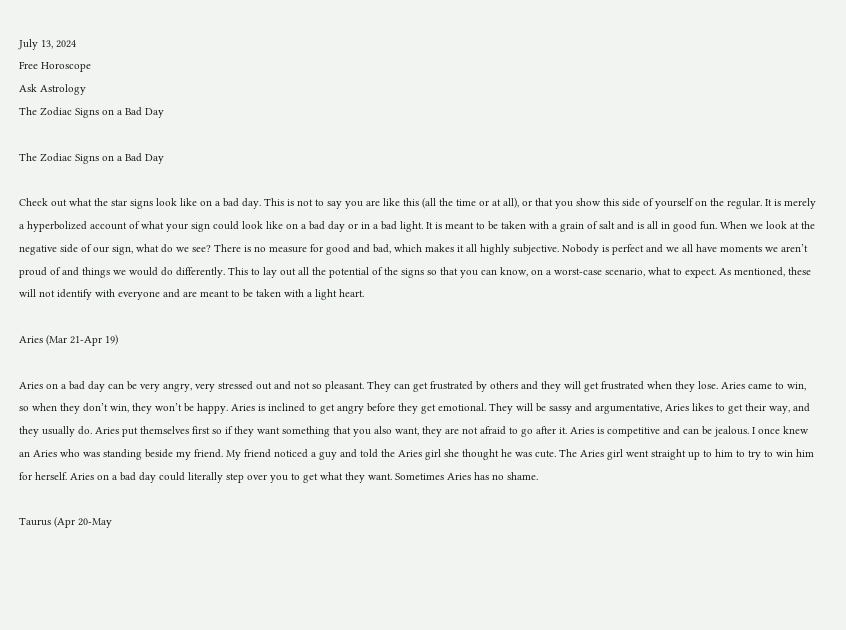July 13, 2024
Free Horoscope
Ask Astrology
The Zodiac Signs on a Bad Day

The Zodiac Signs on a Bad Day

Check out what the star signs look like on a bad day. This is not to say you are like this (all the time or at all), or that you show this side of yourself on the regular. It is merely a hyperbolized account of what your sign could look like on a bad day or in a bad light. It is meant to be taken with a grain of salt and is all in good fun. When we look at the negative side of our sign, what do we see? There is no measure for good and bad, which makes it all highly subjective. Nobody is perfect and we all have moments we aren’t proud of and things we would do differently. This to lay out all the potential of the signs so that you can know, on a worst-case scenario, what to expect. As mentioned, these will not identify with everyone and are meant to be taken with a light heart.

Aries (Mar 21-Apr 19)

Aries on a bad day can be very angry, very stressed out and not so pleasant. They can get frustrated by others and they will get frustrated when they lose. Aries came to win, so when they don’t win, they won’t be happy. Aries is inclined to get angry before they get emotional. They will be sassy and argumentative, Aries likes to get their way, and they usually do. Aries put themselves first so if they want something that you also want, they are not afraid to go after it. Aries is competitive and can be jealous. I once knew an Aries who was standing beside my friend. My friend noticed a guy and told the Aries girl she thought he was cute. The Aries girl went straight up to him to try to win him for herself. Aries on a bad day could literally step over you to get what they want. Sometimes Aries has no shame.

Taurus (Apr 20-May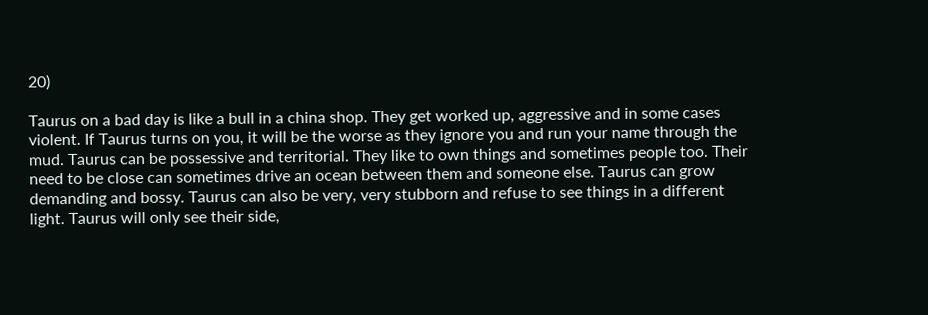20)

Taurus on a bad day is like a bull in a china shop. They get worked up, aggressive and in some cases violent. If Taurus turns on you, it will be the worse as they ignore you and run your name through the mud. Taurus can be possessive and territorial. They like to own things and sometimes people too. Their need to be close can sometimes drive an ocean between them and someone else. Taurus can grow demanding and bossy. Taurus can also be very, very stubborn and refuse to see things in a different light. Taurus will only see their side,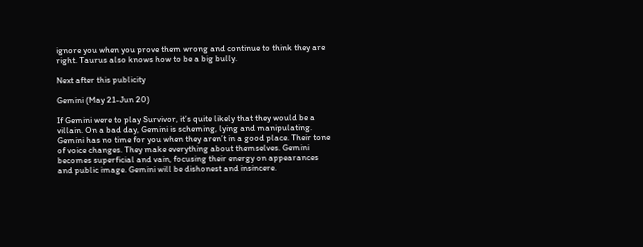ignore you when you prove them wrong and continue to think they are right. Taurus also knows how to be a big bully.

Next after this publicity

Gemini (May 21-Jun 20)

If Gemini were to play Survivor, it’s quite likely that they would be a villain. On a bad day, Gemini is scheming, lying and manipulating. Gemini has no time for you when they aren’t in a good place. Their tone of voice changes. They make everything about themselves. Gemini becomes superficial and vain, focusing their energy on appearances and public image. Gemini will be dishonest and insincere.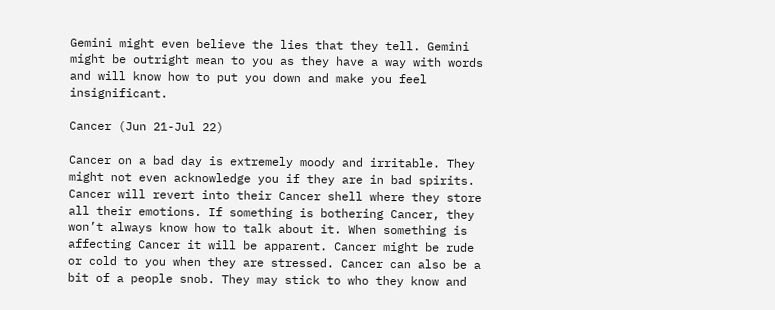Gemini might even believe the lies that they tell. Gemini might be outright mean to you as they have a way with words and will know how to put you down and make you feel insignificant.

Cancer (Jun 21-Jul 22)

Cancer on a bad day is extremely moody and irritable. They might not even acknowledge you if they are in bad spirits. Cancer will revert into their Cancer shell where they store all their emotions. If something is bothering Cancer, they won’t always know how to talk about it. When something is affecting Cancer it will be apparent. Cancer might be rude or cold to you when they are stressed. Cancer can also be a bit of a people snob. They may stick to who they know and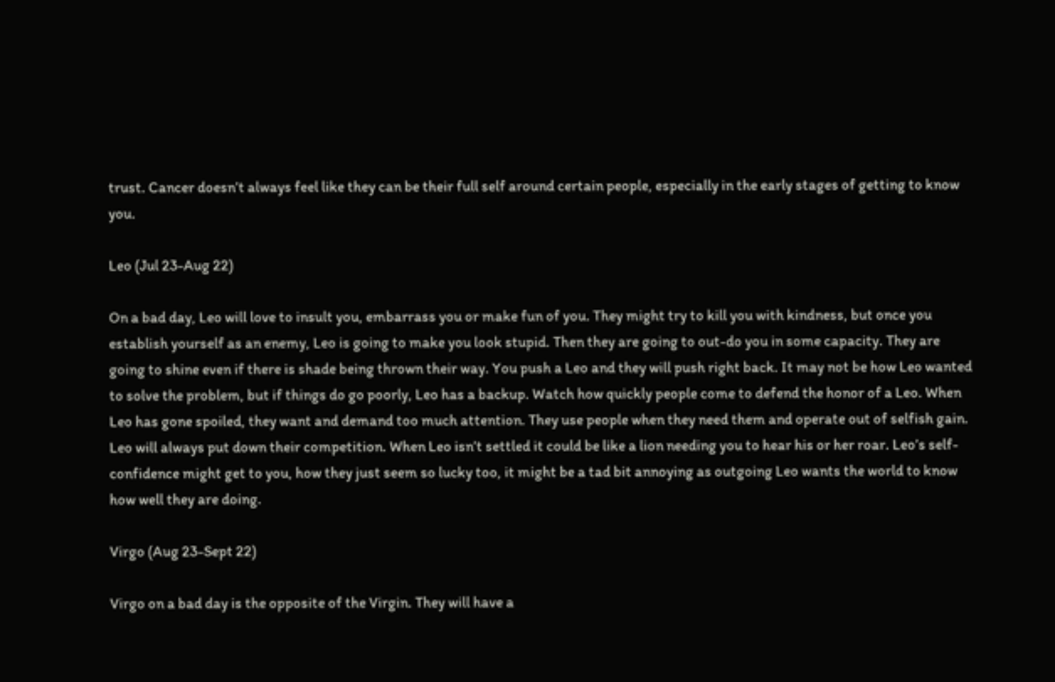trust. Cancer doesn’t always feel like they can be their full self around certain people, especially in the early stages of getting to know you.

Leo (Jul 23-Aug 22)

On a bad day, Leo will love to insult you, embarrass you or make fun of you. They might try to kill you with kindness, but once you establish yourself as an enemy, Leo is going to make you look stupid. Then they are going to out-do you in some capacity. They are going to shine even if there is shade being thrown their way. You push a Leo and they will push right back. It may not be how Leo wanted to solve the problem, but if things do go poorly, Leo has a backup. Watch how quickly people come to defend the honor of a Leo. When Leo has gone spoiled, they want and demand too much attention. They use people when they need them and operate out of selfish gain. Leo will always put down their competition. When Leo isn’t settled it could be like a lion needing you to hear his or her roar. Leo’s self-confidence might get to you, how they just seem so lucky too, it might be a tad bit annoying as outgoing Leo wants the world to know how well they are doing.

Virgo (Aug 23-Sept 22)

Virgo on a bad day is the opposite of the Virgin. They will have a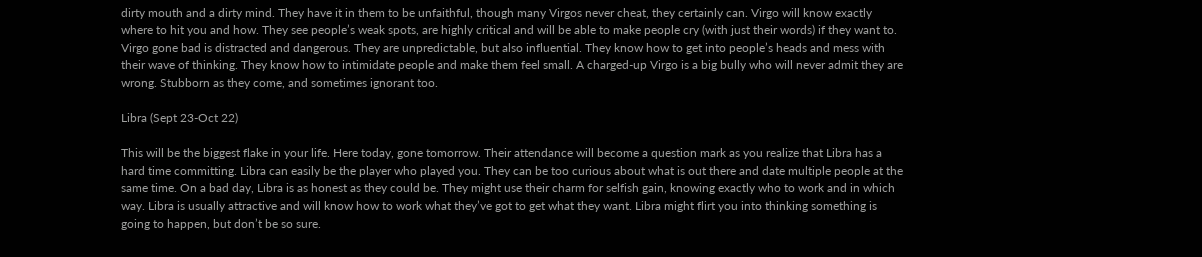dirty mouth and a dirty mind. They have it in them to be unfaithful, though many Virgos never cheat, they certainly can. Virgo will know exactly where to hit you and how. They see people’s weak spots, are highly critical and will be able to make people cry (with just their words) if they want to. Virgo gone bad is distracted and dangerous. They are unpredictable, but also influential. They know how to get into people’s heads and mess with their wave of thinking. They know how to intimidate people and make them feel small. A charged-up Virgo is a big bully who will never admit they are wrong. Stubborn as they come, and sometimes ignorant too.

Libra (Sept 23-Oct 22)

This will be the biggest flake in your life. Here today, gone tomorrow. Their attendance will become a question mark as you realize that Libra has a hard time committing. Libra can easily be the player who played you. They can be too curious about what is out there and date multiple people at the same time. On a bad day, Libra is as honest as they could be. They might use their charm for selfish gain, knowing exactly who to work and in which way. Libra is usually attractive and will know how to work what they’ve got to get what they want. Libra might flirt you into thinking something is going to happen, but don’t be so sure.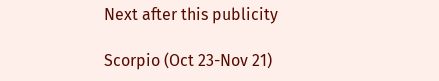Next after this publicity

Scorpio (Oct 23-Nov 21)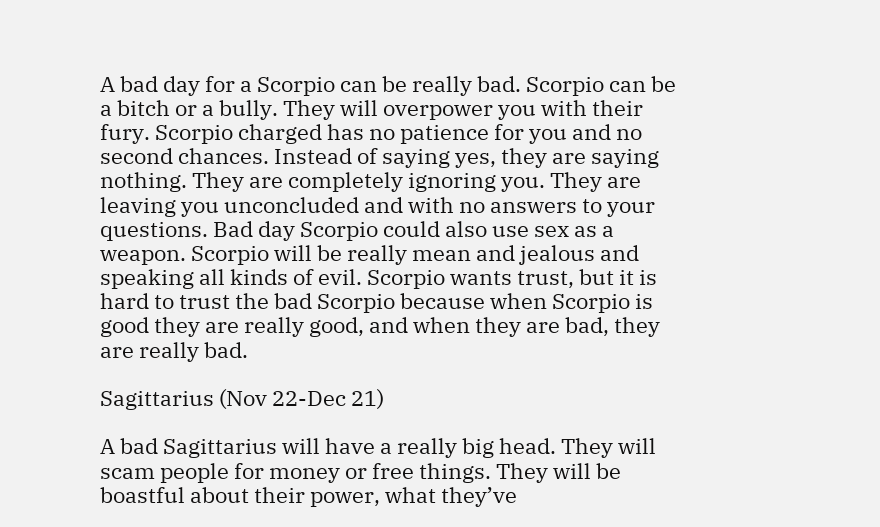A bad day for a Scorpio can be really bad. Scorpio can be a bitch or a bully. They will overpower you with their fury. Scorpio charged has no patience for you and no second chances. Instead of saying yes, they are saying nothing. They are completely ignoring you. They are leaving you unconcluded and with no answers to your questions. Bad day Scorpio could also use sex as a weapon. Scorpio will be really mean and jealous and speaking all kinds of evil. Scorpio wants trust, but it is hard to trust the bad Scorpio because when Scorpio is good they are really good, and when they are bad, they are really bad.

Sagittarius (Nov 22-Dec 21)

A bad Sagittarius will have a really big head. They will scam people for money or free things. They will be boastful about their power, what they’ve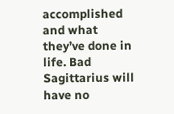accomplished and what they’ve done in life. Bad Sagittarius will have no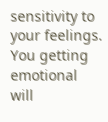sensitivity to your feelings. You getting emotional will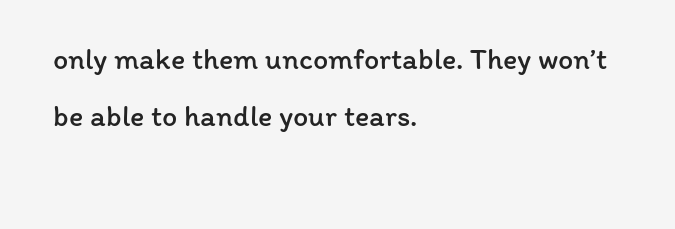only make them uncomfortable. They won’t be able to handle your tears.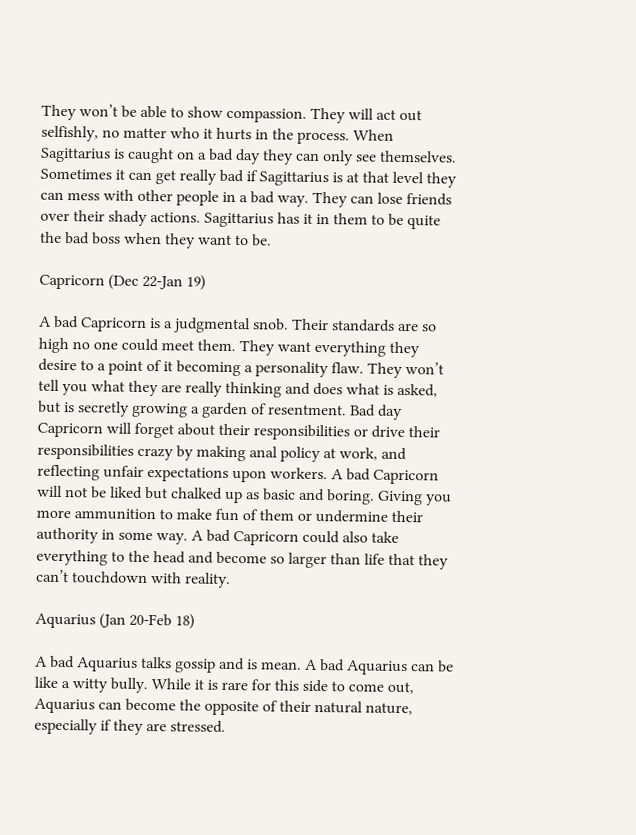They won’t be able to show compassion. They will act out selfishly, no matter who it hurts in the process. When Sagittarius is caught on a bad day they can only see themselves. Sometimes it can get really bad if Sagittarius is at that level they can mess with other people in a bad way. They can lose friends over their shady actions. Sagittarius has it in them to be quite the bad boss when they want to be.

Capricorn (Dec 22-Jan 19)

A bad Capricorn is a judgmental snob. Their standards are so high no one could meet them. They want everything they desire to a point of it becoming a personality flaw. They won’t tell you what they are really thinking and does what is asked, but is secretly growing a garden of resentment. Bad day Capricorn will forget about their responsibilities or drive their responsibilities crazy by making anal policy at work, and reflecting unfair expectations upon workers. A bad Capricorn will not be liked but chalked up as basic and boring. Giving you more ammunition to make fun of them or undermine their authority in some way. A bad Capricorn could also take everything to the head and become so larger than life that they can’t touchdown with reality.

Aquarius (Jan 20-Feb 18)

A bad Aquarius talks gossip and is mean. A bad Aquarius can be like a witty bully. While it is rare for this side to come out, Aquarius can become the opposite of their natural nature, especially if they are stressed.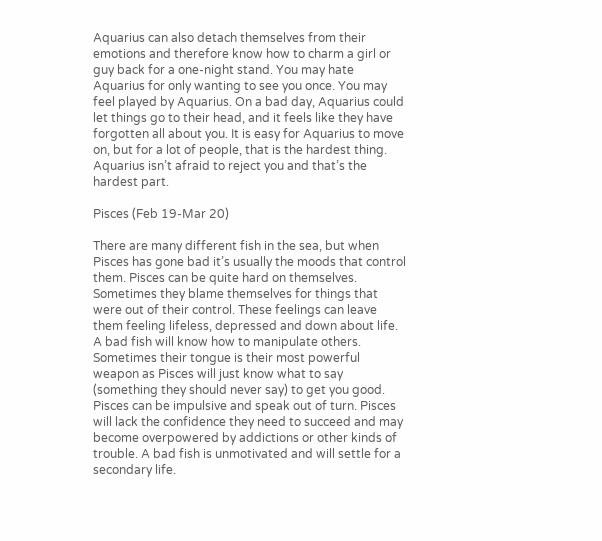Aquarius can also detach themselves from their emotions and therefore know how to charm a girl or guy back for a one-night stand. You may hate Aquarius for only wanting to see you once. You may feel played by Aquarius. On a bad day, Aquarius could let things go to their head, and it feels like they have forgotten all about you. It is easy for Aquarius to move on, but for a lot of people, that is the hardest thing. Aquarius isn’t afraid to reject you and that’s the hardest part.

Pisces (Feb 19-Mar 20)

There are many different fish in the sea, but when Pisces has gone bad it’s usually the moods that control them. Pisces can be quite hard on themselves. Sometimes they blame themselves for things that were out of their control. These feelings can leave them feeling lifeless, depressed and down about life. A bad fish will know how to manipulate others. Sometimes their tongue is their most powerful weapon as Pisces will just know what to say (something they should never say) to get you good. Pisces can be impulsive and speak out of turn. Pisces will lack the confidence they need to succeed and may become overpowered by addictions or other kinds of trouble. A bad fish is unmotivated and will settle for a secondary life.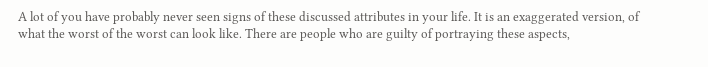A lot of you have probably never seen signs of these discussed attributes in your life. It is an exaggerated version, of what the worst of the worst can look like. There are people who are guilty of portraying these aspects,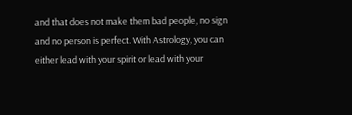and that does not make them bad people, no sign and no person is perfect. With Astrology, you can either lead with your spirit or lead with your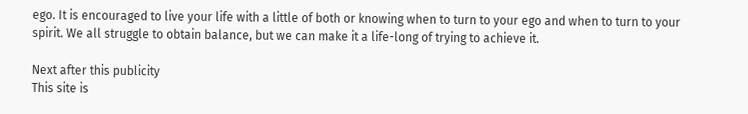ego. It is encouraged to live your life with a little of both or knowing when to turn to your ego and when to turn to your spirit. We all struggle to obtain balance, but we can make it a life-long of trying to achieve it.

Next after this publicity
This site is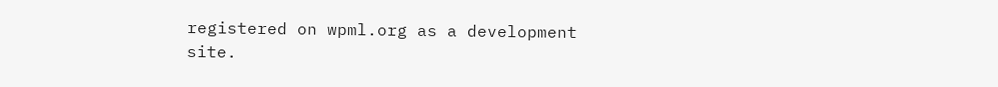registered on wpml.org as a development site.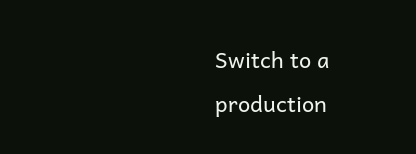Switch to a production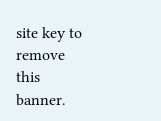site key to remove this banner.